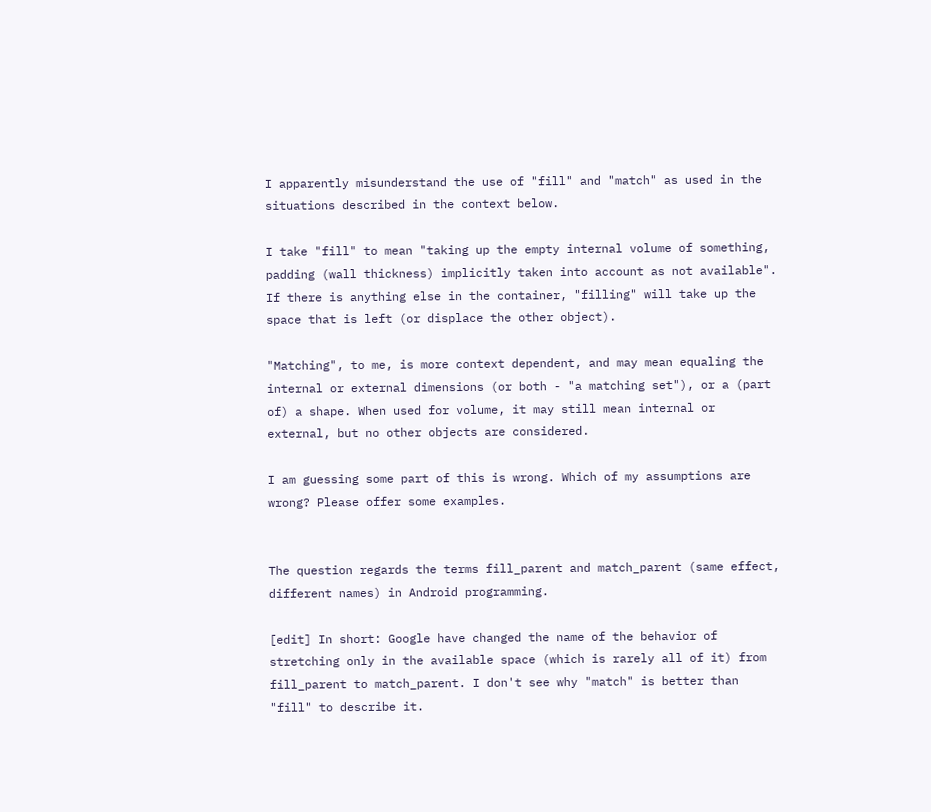I apparently misunderstand the use of "fill" and "match" as used in the situations described in the context below.

I take "fill" to mean "taking up the empty internal volume of something, padding (wall thickness) implicitly taken into account as not available". If there is anything else in the container, "filling" will take up the space that is left (or displace the other object).

"Matching", to me, is more context dependent, and may mean equaling the internal or external dimensions (or both - "a matching set"), or a (part of) a shape. When used for volume, it may still mean internal or external, but no other objects are considered.

I am guessing some part of this is wrong. Which of my assumptions are wrong? Please offer some examples.


The question regards the terms fill_parent and match_parent (same effect, different names) in Android programming.

[edit] In short: Google have changed the name of the behavior of stretching only in the available space (which is rarely all of it) from fill_parent to match_parent. I don't see why "match" is better than "fill" to describe it.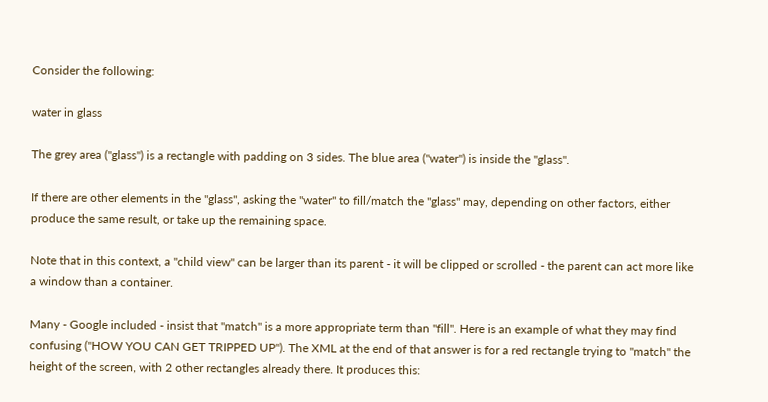Consider the following:

water in glass

The grey area ("glass") is a rectangle with padding on 3 sides. The blue area ("water") is inside the "glass".

If there are other elements in the "glass", asking the "water" to fill/match the "glass" may, depending on other factors, either produce the same result, or take up the remaining space.

Note that in this context, a "child view" can be larger than its parent - it will be clipped or scrolled - the parent can act more like a window than a container.

Many - Google included - insist that "match" is a more appropriate term than "fill". Here is an example of what they may find confusing ("HOW YOU CAN GET TRIPPED UP"). The XML at the end of that answer is for a red rectangle trying to "match" the height of the screen, with 2 other rectangles already there. It produces this: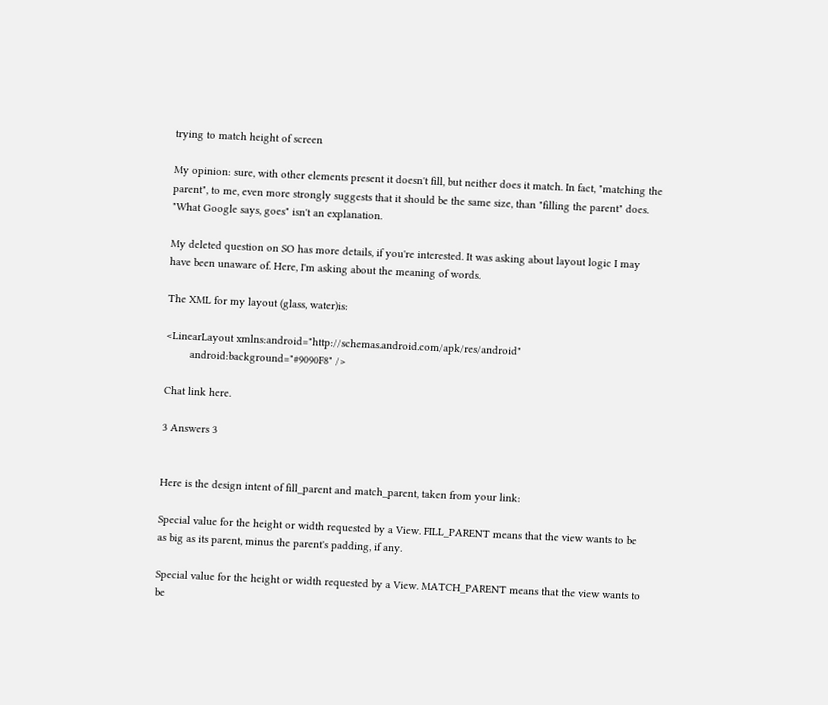trying to match height of screen

My opinion: sure, with other elements present it doesn't fill, but neither does it match. In fact, "matching the parent", to me, even more strongly suggests that it should be the same size, than "filling the parent" does. "What Google says, goes" isn't an explanation.

My deleted question on SO has more details, if you're interested. It was asking about layout logic I may have been unaware of. Here, I'm asking about the meaning of words.

The XML for my layout (glass, water)is:

<LinearLayout xmlns:android="http://schemas.android.com/apk/res/android"
        android:background="#9090F8" />

Chat link here.

3 Answers 3


Here is the design intent of fill_parent and match_parent, taken from your link:

Special value for the height or width requested by a View. FILL_PARENT means that the view wants to be as big as its parent, minus the parent's padding, if any.

Special value for the height or width requested by a View. MATCH_PARENT means that the view wants to be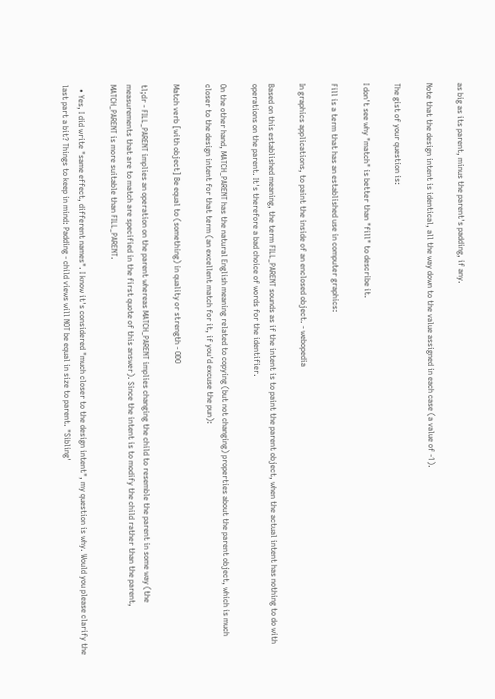as big as its parent, minus the parent's padding, if any.

Note that the design intent is identical, all the way down to the value assigned in each case (a value of -1).

The gist of your question is:

I don't see why "match" is better than "fill" to describe it.

Fill is a term that has an established use in computer graphics:

In graphics applications, to paint the inside of an enclosed object. - webopedia

Based on this established meaning, the term FILL_PARENT sounds as if the intent is to paint the parent object, when the actual intent has nothing to do with operations on the parent. It's therefore a bad choice of words for the identifier.

On the other hand, MATCH_PARENT has the natural English meaning related to copying (but not changing) properties about the parent object, which is much closer to the design intent for that term (an excellent match for it, if you'd excuse the pun):

Match verb [with object] Be equal to (something) in quality or strength - ODO

tl;dr - FILL_PARENT implies an operation on the parent whereas MATCH_PARENT implies changing the child to resemble the parent in some way (the measurements that are to match are specified in the first quote of this answer). Since the intent is to modify the child rather than the parent, MATCH_PARENT is more suitable than FILL_PARENT.

  • Yes, I did write "same effect, different names". I know it's considered "much closer to the design intent", my question is why. Would you please clarify the last part a bit? Things to keep in mind: Padding - child views will NOT be equal in size to parent. "Sibling'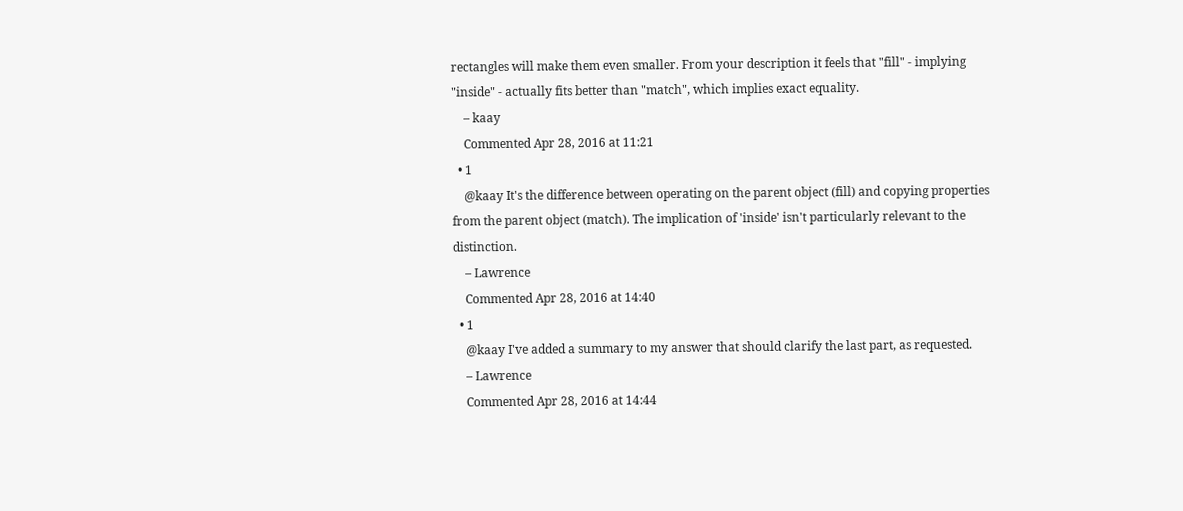rectangles will make them even smaller. From your description it feels that "fill" - implying "inside" - actually fits better than "match", which implies exact equality.
    – kaay
    Commented Apr 28, 2016 at 11:21
  • 1
    @kaay It's the difference between operating on the parent object (fill) and copying properties from the parent object (match). The implication of 'inside' isn't particularly relevant to the distinction.
    – Lawrence
    Commented Apr 28, 2016 at 14:40
  • 1
    @kaay I've added a summary to my answer that should clarify the last part, as requested.
    – Lawrence
    Commented Apr 28, 2016 at 14:44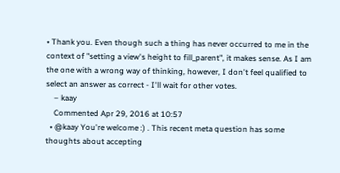• Thank you. Even though such a thing has never occurred to me in the context of "setting a view's height to fill_parent", it makes sense. As I am the one with a wrong way of thinking, however, I don't feel qualified to select an answer as correct - I'll wait for other votes.
    – kaay
    Commented Apr 29, 2016 at 10:57
  • @kaay You're welcome :) . This recent meta question has some thoughts about accepting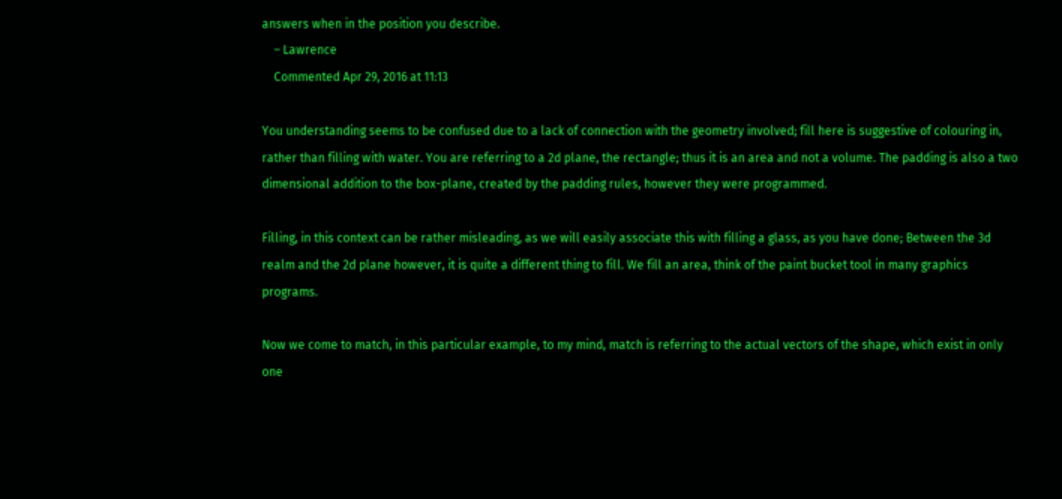answers when in the position you describe.
    – Lawrence
    Commented Apr 29, 2016 at 11:13

You understanding seems to be confused due to a lack of connection with the geometry involved; fill here is suggestive of colouring in, rather than filling with water. You are referring to a 2d plane, the rectangle; thus it is an area and not a volume. The padding is also a two dimensional addition to the box-plane, created by the padding rules, however they were programmed.

Filling, in this context can be rather misleading, as we will easily associate this with filling a glass, as you have done; Between the 3d realm and the 2d plane however, it is quite a different thing to fill. We fill an area, think of the paint bucket tool in many graphics programs.

Now we come to match, in this particular example, to my mind, match is referring to the actual vectors of the shape, which exist in only one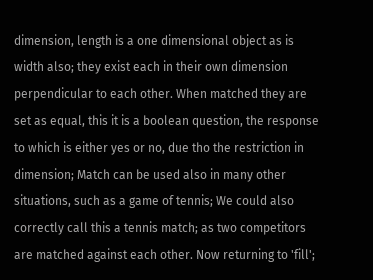dimension, length is a one dimensional object as is width also; they exist each in their own dimension perpendicular to each other. When matched they are set as equal, this it is a boolean question, the response to which is either yes or no, due tho the restriction in dimension; Match can be used also in many other situations, such as a game of tennis; We could also correctly call this a tennis match; as two competitors are matched against each other. Now returning to 'fill';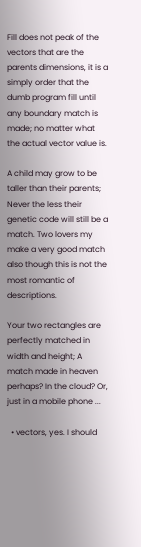Fill does not peak of the vectors that are the parents dimensions, it is a simply order that the dumb program fill until any boundary match is made; no matter what the actual vector value is.

A child may grow to be taller than their parents; Never the less their genetic code will still be a match. Two lovers my make a very good match also though this is not the most romantic of descriptions.

Your two rectangles are perfectly matched in width and height; A match made in heaven perhaps? In the cloud? Or, just in a mobile phone ...

  • vectors, yes. I should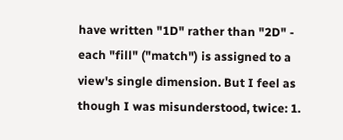have written "1D" rather than "2D" - each "fill" ("match") is assigned to a view's single dimension. But I feel as though I was misunderstood, twice: 1.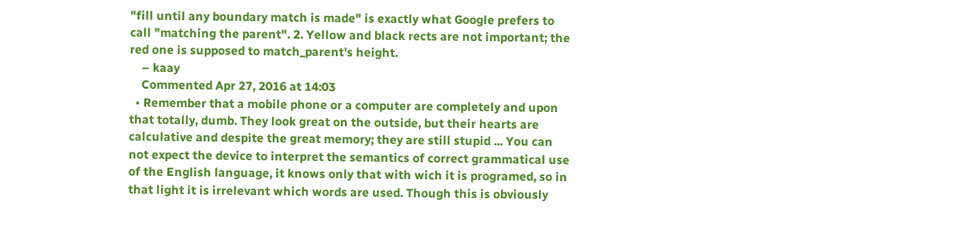"fill until any boundary match is made" is exactly what Google prefers to call "matching the parent". 2. Yellow and black rects are not important; the red one is supposed to match_parent's height.
    – kaay
    Commented Apr 27, 2016 at 14:03
  • Remember that a mobile phone or a computer are completely and upon that totally, dumb. They look great on the outside, but their hearts are calculative and despite the great memory; they are still stupid ... You can not expect the device to interpret the semantics of correct grammatical use of the English language, it knows only that with wich it is programed, so in that light it is irrelevant which words are used. Though this is obviously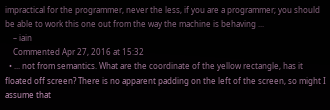impractical for the programmer, never the less, if you are a programmer; you should be able to work this one out from the way the machine is behaving ...
    – iain
    Commented Apr 27, 2016 at 15:32
  • ... not from semantics. What are the coordinate of the yellow rectangle, has it floated off screen? There is no apparent padding on the left of the screen, so might I assume that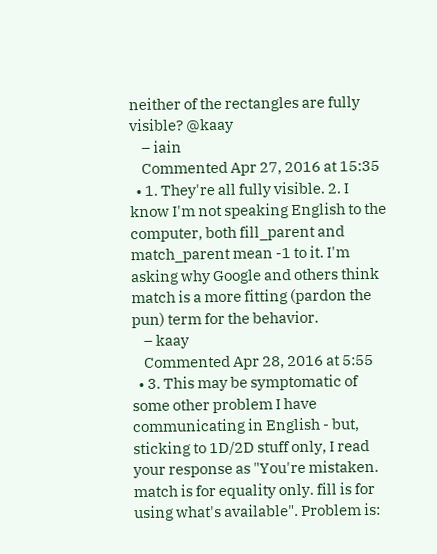neither of the rectangles are fully visible? @kaay
    – iain
    Commented Apr 27, 2016 at 15:35
  • 1. They're all fully visible. 2. I know I'm not speaking English to the computer, both fill_parent and match_parent mean -1 to it. I'm asking why Google and others think match is a more fitting (pardon the pun) term for the behavior.
    – kaay
    Commented Apr 28, 2016 at 5:55
  • 3. This may be symptomatic of some other problem I have communicating in English - but, sticking to 1D/2D stuff only, I read your response as "You're mistaken. match is for equality only. fill is for using what's available". Problem is: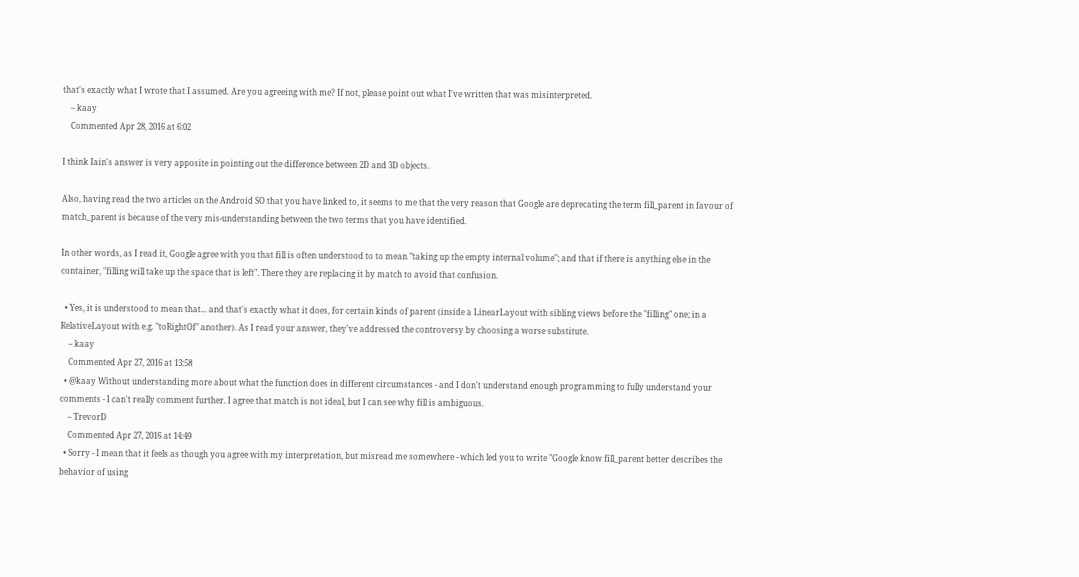that's exactly what I wrote that I assumed. Are you agreeing with me? If not, please point out what I've written that was misinterpreted.
    – kaay
    Commented Apr 28, 2016 at 6:02

I think Iain's answer is very apposite in pointing out the difference between 2D and 3D objects.

Also, having read the two articles on the Android SO that you have linked to, it seems to me that the very reason that Google are deprecating the term fill_parent in favour of match_parent is because of the very mis-understanding between the two terms that you have identified.

In other words, as I read it, Google agree with you that fill is often understood to to mean "taking up the empty internal volume"; and that if there is anything else in the container, "filling will take up the space that is left". There they are replacing it by match to avoid that confusion.

  • Yes, it is understood to mean that... and that's exactly what it does, for certain kinds of parent (inside a LinearLayout with sibling views before the "filling" one; in a RelativeLayout with e.g. "toRightOf" another). As I read your answer, they've addressed the controversy by choosing a worse substitute.
    – kaay
    Commented Apr 27, 2016 at 13:58
  • @kaay Without understanding more about what the function does in different circumstances - and I don't understand enough programming to fully understand your comments - I can't really comment further. I agree that match is not ideal, but I can see why fill is ambiguous.
    – TrevorD
    Commented Apr 27, 2016 at 14:49
  • Sorry - I mean that it feels as though you agree with my interpretation, but misread me somewhere - which led you to write "Google know fill_parent better describes the behavior of using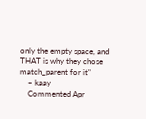only the empty space, and THAT is why they chose match_parent for it"
    – kaay
    Commented Apr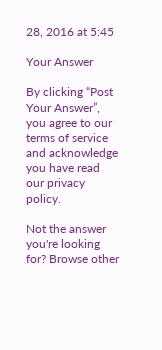28, 2016 at 5:45

Your Answer

By clicking “Post Your Answer”, you agree to our terms of service and acknowledge you have read our privacy policy.

Not the answer you're looking for? Browse other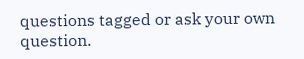questions tagged or ask your own question.